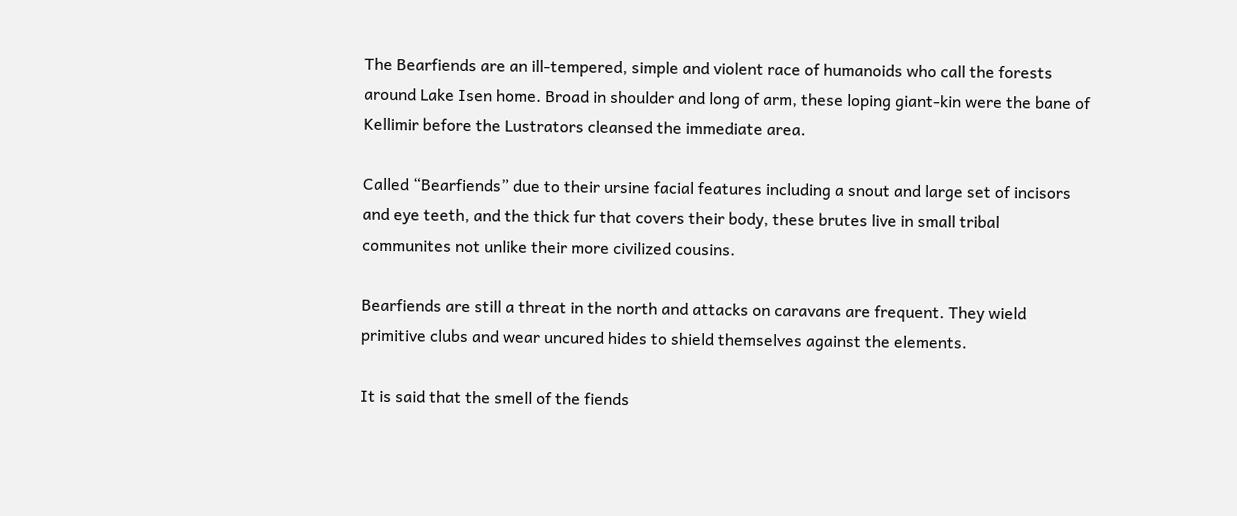The Bearfiends are an ill-tempered, simple and violent race of humanoids who call the forests around Lake Isen home. Broad in shoulder and long of arm, these loping giant-kin were the bane of Kellimir before the Lustrators cleansed the immediate area.

Called “Bearfiends” due to their ursine facial features including a snout and large set of incisors and eye teeth, and the thick fur that covers their body, these brutes live in small tribal communites not unlike their more civilized cousins.

Bearfiends are still a threat in the north and attacks on caravans are frequent. They wield primitive clubs and wear uncured hides to shield themselves against the elements.

It is said that the smell of the fiends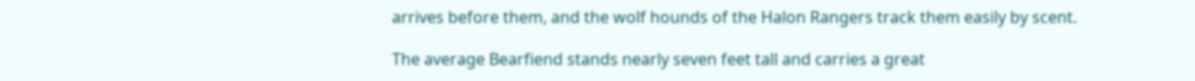arrives before them, and the wolf hounds of the Halon Rangers track them easily by scent.

The average Bearfiend stands nearly seven feet tall and carries a great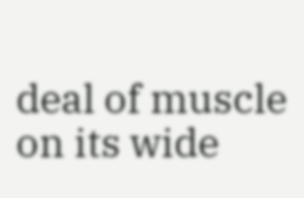deal of muscle on its wide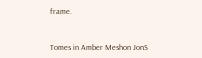frame.


Tomes in Amber Meshon JonS